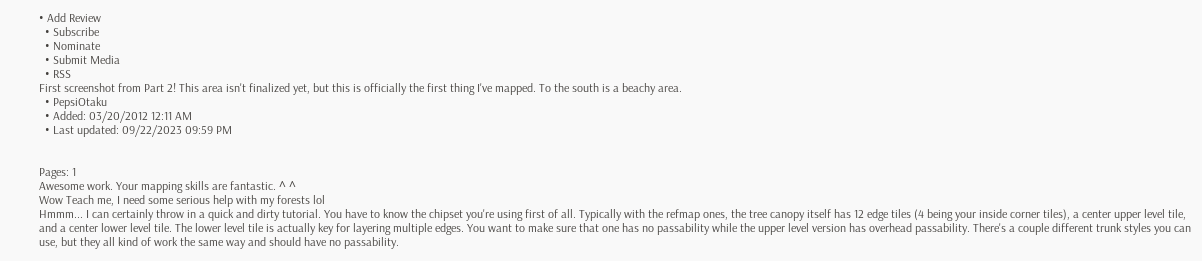• Add Review
  • Subscribe
  • Nominate
  • Submit Media
  • RSS
First screenshot from Part 2! This area isn't finalized yet, but this is officially the first thing I've mapped. To the south is a beachy area.
  • PepsiOtaku
  • Added: 03/20/2012 12:11 AM
  • Last updated: 09/22/2023 09:59 PM


Pages: 1
Awesome work. Your mapping skills are fantastic. ^ ^
Wow Teach me, I need some serious help with my forests lol
Hmmm... I can certainly throw in a quick and dirty tutorial. You have to know the chipset you're using first of all. Typically with the refmap ones, the tree canopy itself has 12 edge tiles (4 being your inside corner tiles), a center upper level tile, and a center lower level tile. The lower level tile is actually key for layering multiple edges. You want to make sure that one has no passability while the upper level version has overhead passability. There's a couple different trunk styles you can use, but they all kind of work the same way and should have no passability.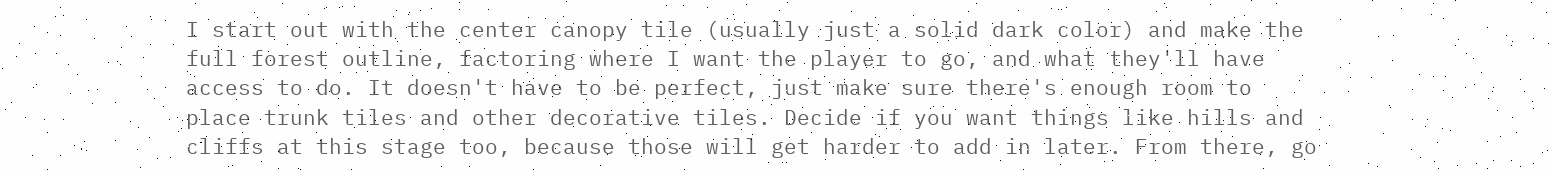I start out with the center canopy tile (usually just a solid dark color) and make the full forest outline, factoring where I want the player to go, and what they'll have access to do. It doesn't have to be perfect, just make sure there's enough room to place trunk tiles and other decorative tiles. Decide if you want things like hills and cliffs at this stage too, because those will get harder to add in later. From there, go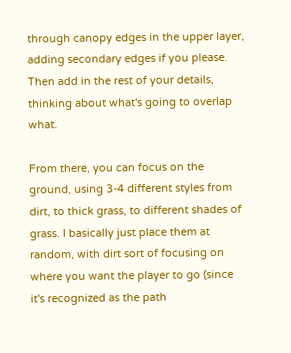through canopy edges in the upper layer, adding secondary edges if you please. Then add in the rest of your details, thinking about what's going to overlap what.

From there, you can focus on the ground, using 3-4 different styles from dirt, to thick grass, to different shades of grass. I basically just place them at random, with dirt sort of focusing on where you want the player to go (since it's recognized as the path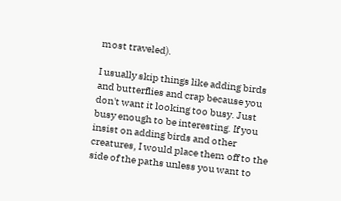most traveled).

I usually skip things like adding birds and butterflies and crap because you don't want it looking too busy. Just busy enough to be interesting. If you insist on adding birds and other creatures, I would place them off to the side of the paths unless you want to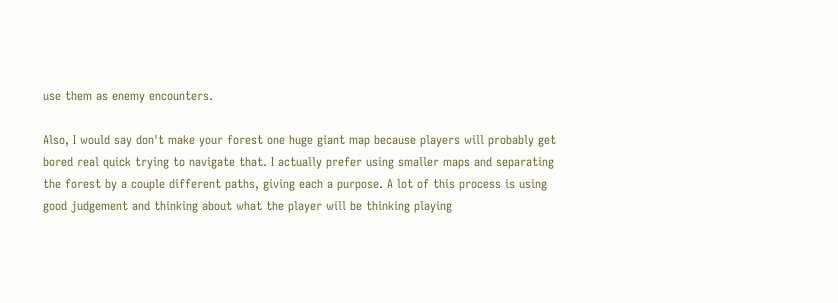use them as enemy encounters.

Also, I would say don't make your forest one huge giant map because players will probably get bored real quick trying to navigate that. I actually prefer using smaller maps and separating the forest by a couple different paths, giving each a purpose. A lot of this process is using good judgement and thinking about what the player will be thinking playing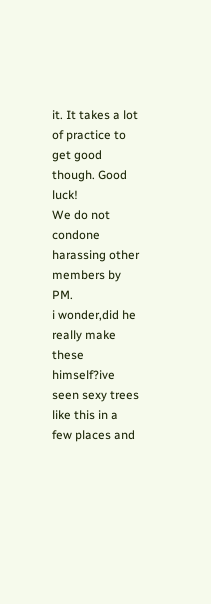it. It takes a lot of practice to get good though. Good luck!
We do not condone harassing other members by PM.
i wonder,did he really make these himself?ive seen sexy trees like this in a few places and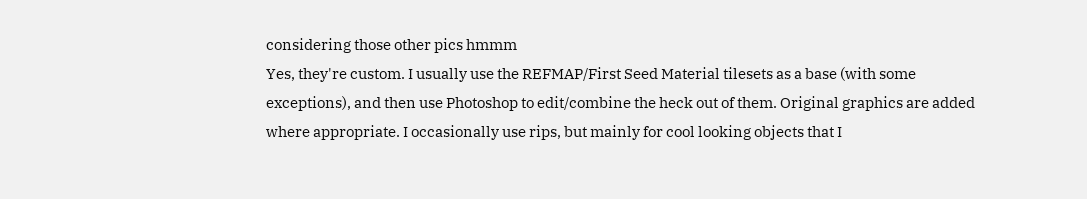considering those other pics hmmm
Yes, they're custom. I usually use the REFMAP/First Seed Material tilesets as a base (with some exceptions), and then use Photoshop to edit/combine the heck out of them. Original graphics are added where appropriate. I occasionally use rips, but mainly for cool looking objects that I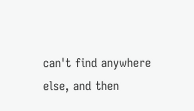can't find anywhere else, and then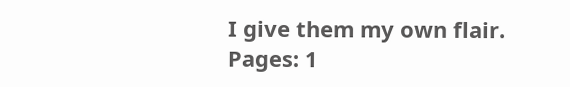I give them my own flair.
Pages: 1